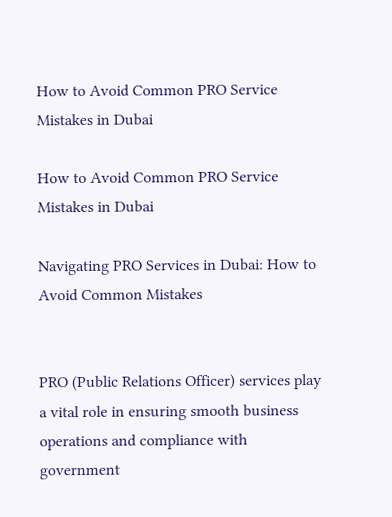How to Avoid Common PRO Service Mistakes in Dubai

How to Avoid Common PRO Service Mistakes in Dubai

Navigating PRO Services in Dubai: How to Avoid Common Mistakes


PRO (Public Relations Officer) services play a vital role in ensuring smooth business operations and compliance with government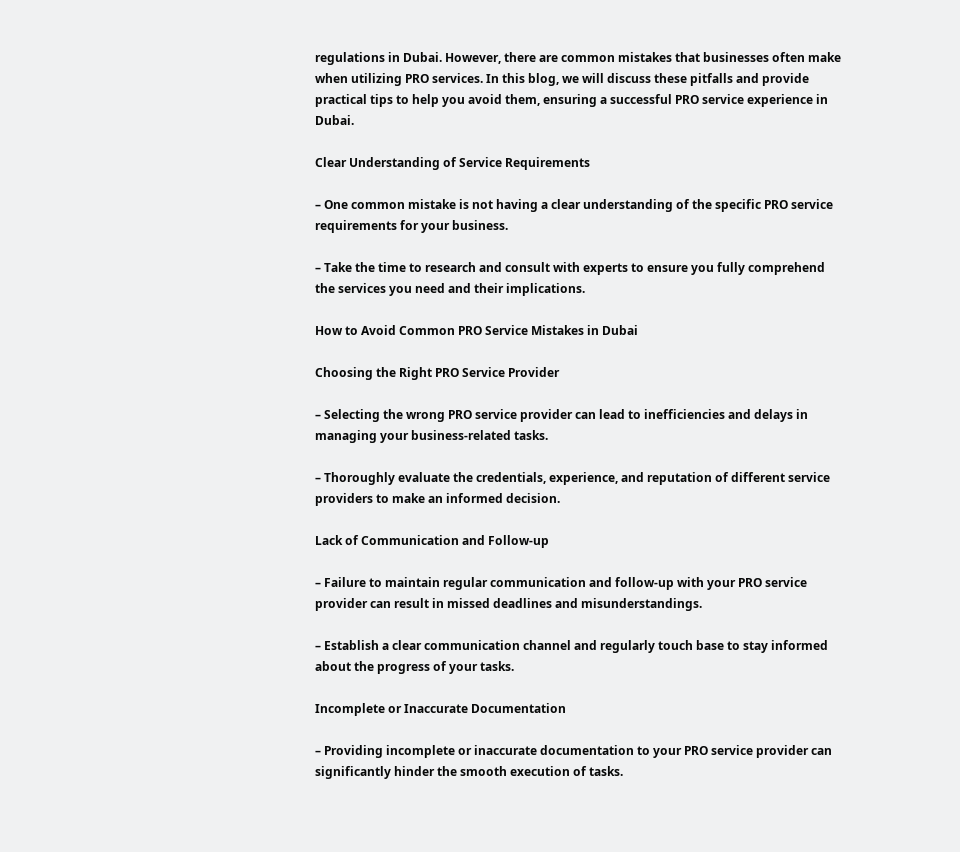regulations in Dubai. However, there are common mistakes that businesses often make when utilizing PRO services. In this blog, we will discuss these pitfalls and provide practical tips to help you avoid them, ensuring a successful PRO service experience in Dubai.

Clear Understanding of Service Requirements

– One common mistake is not having a clear understanding of the specific PRO service requirements for your business.

– Take the time to research and consult with experts to ensure you fully comprehend the services you need and their implications.

How to Avoid Common PRO Service Mistakes in Dubai

Choosing the Right PRO Service Provider

– Selecting the wrong PRO service provider can lead to inefficiencies and delays in managing your business-related tasks.

– Thoroughly evaluate the credentials, experience, and reputation of different service providers to make an informed decision.

Lack of Communication and Follow-up

– Failure to maintain regular communication and follow-up with your PRO service provider can result in missed deadlines and misunderstandings.

– Establish a clear communication channel and regularly touch base to stay informed about the progress of your tasks.

Incomplete or Inaccurate Documentation

– Providing incomplete or inaccurate documentation to your PRO service provider can significantly hinder the smooth execution of tasks.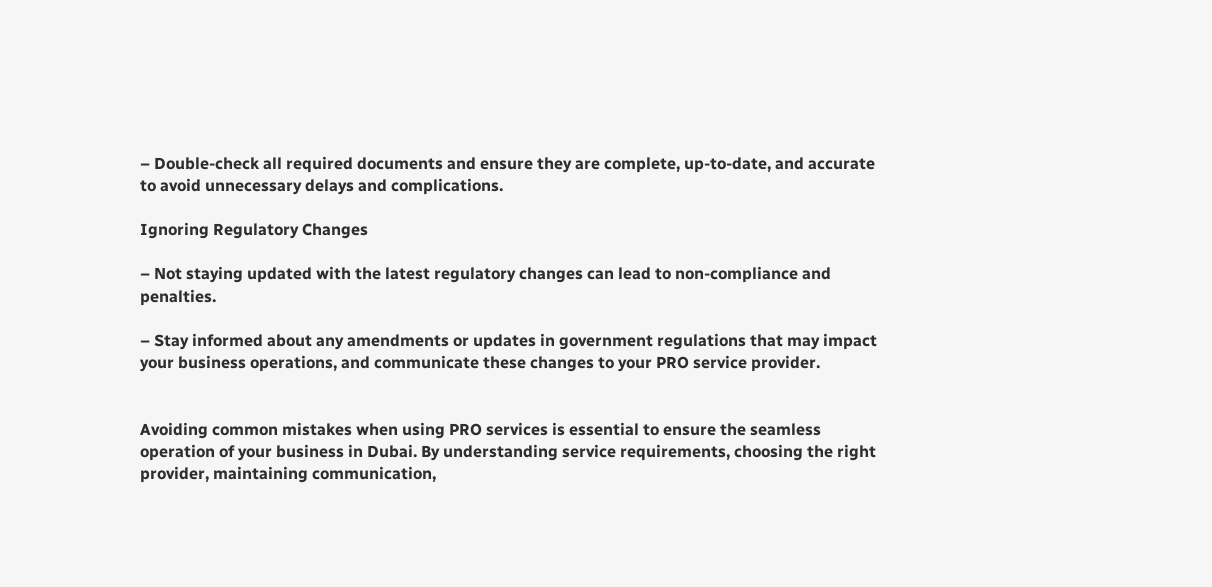– Double-check all required documents and ensure they are complete, up-to-date, and accurate to avoid unnecessary delays and complications.

Ignoring Regulatory Changes

– Not staying updated with the latest regulatory changes can lead to non-compliance and penalties.

– Stay informed about any amendments or updates in government regulations that may impact your business operations, and communicate these changes to your PRO service provider.


Avoiding common mistakes when using PRO services is essential to ensure the seamless operation of your business in Dubai. By understanding service requirements, choosing the right provider, maintaining communication,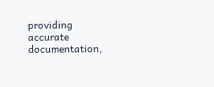providing accurate documentation,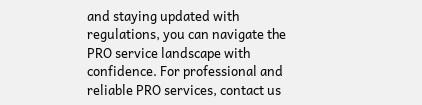and staying updated with regulations, you can navigate the PRO service landscape with confidence. For professional and reliable PRO services, contact us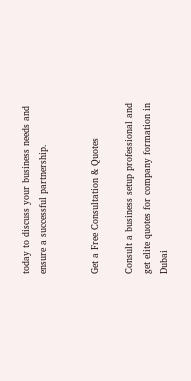today to discuss your business needs and ensure a successful partnership.


Get a Free Consultation & Quotes

Consult a business setup professional and get elite quotes for company formation in Dubai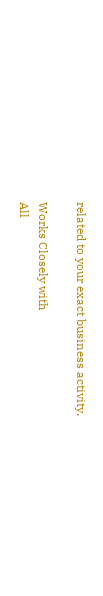related to your exact business activity.

Works Closely with
All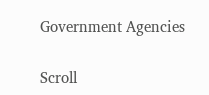Government Agencies

Scroll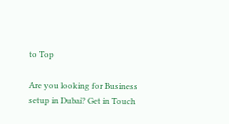to Top

Are you looking for Business setup in Dubai? Get in Touch